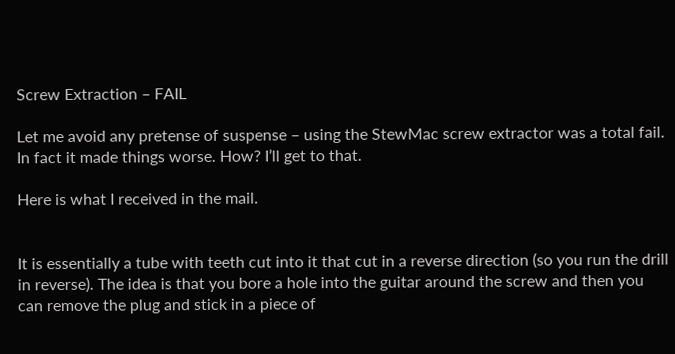Screw Extraction – FAIL

Let me avoid any pretense of suspense – using the StewMac screw extractor was a total fail. In fact it made things worse. How? I’ll get to that.

Here is what I received in the mail.


It is essentially a tube with teeth cut into it that cut in a reverse direction (so you run the drill in reverse). The idea is that you bore a hole into the guitar around the screw and then you can remove the plug and stick in a piece of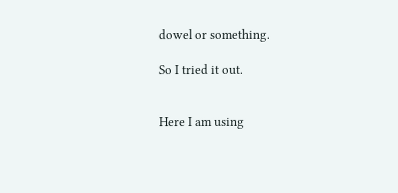dowel or something.

So I tried it out.


Here I am using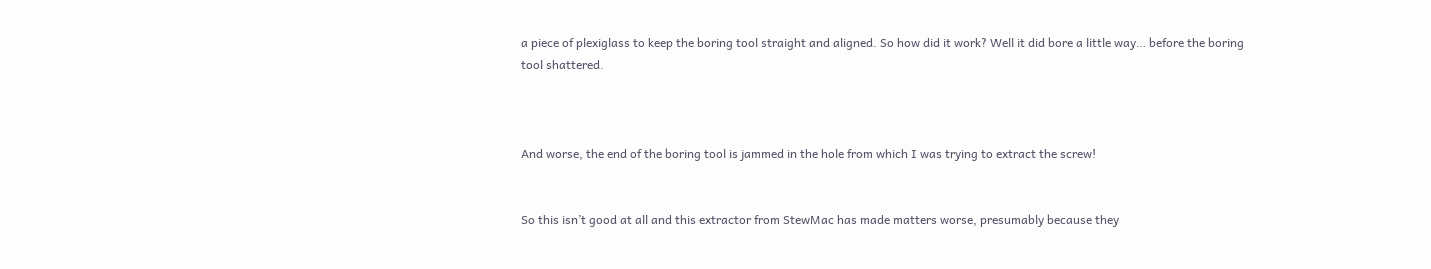a piece of plexiglass to keep the boring tool straight and aligned. So how did it work? Well it did bore a little way… before the boring tool shattered.



And worse, the end of the boring tool is jammed in the hole from which I was trying to extract the screw!


So this isn’t good at all and this extractor from StewMac has made matters worse, presumably because they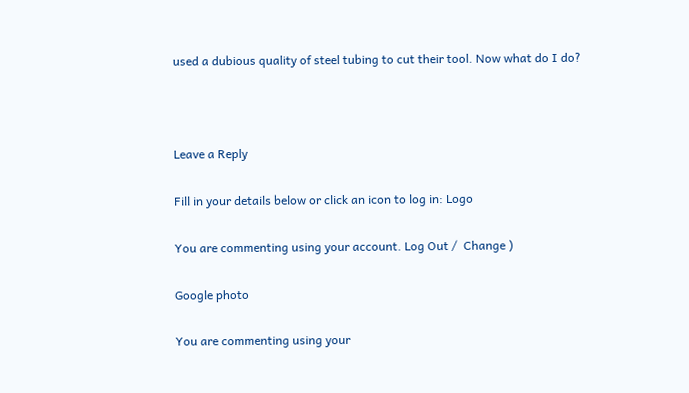used a dubious quality of steel tubing to cut their tool. Now what do I do?



Leave a Reply

Fill in your details below or click an icon to log in: Logo

You are commenting using your account. Log Out /  Change )

Google photo

You are commenting using your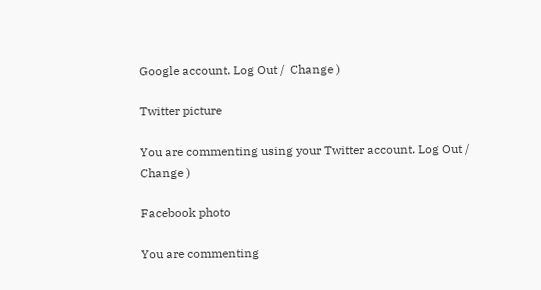Google account. Log Out /  Change )

Twitter picture

You are commenting using your Twitter account. Log Out /  Change )

Facebook photo

You are commenting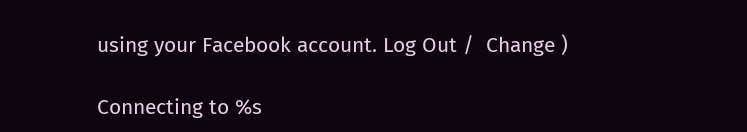using your Facebook account. Log Out /  Change )

Connecting to %s